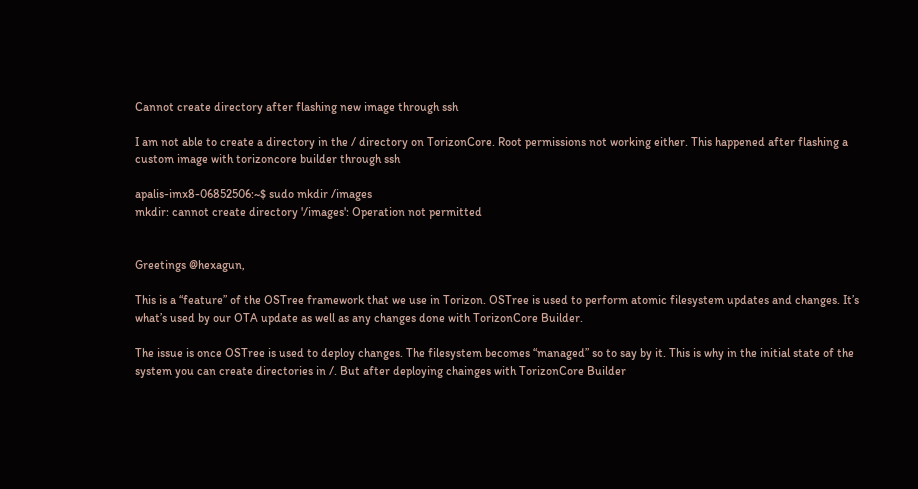Cannot create directory after flashing new image through ssh

I am not able to create a directory in the / directory on TorizonCore. Root permissions not working either. This happened after flashing a custom image with torizoncore builder through ssh

apalis-imx8-06852506:~$ sudo mkdir /images
mkdir: cannot create directory '/images': Operation not permitted


Greetings @hexagun,

This is a “feature” of the OSTree framework that we use in Torizon. OSTree is used to perform atomic filesystem updates and changes. It’s what’s used by our OTA update as well as any changes done with TorizonCore Builder.

The issue is once OSTree is used to deploy changes. The filesystem becomes “managed” so to say by it. This is why in the initial state of the system you can create directories in /. But after deploying chainges with TorizonCore Builder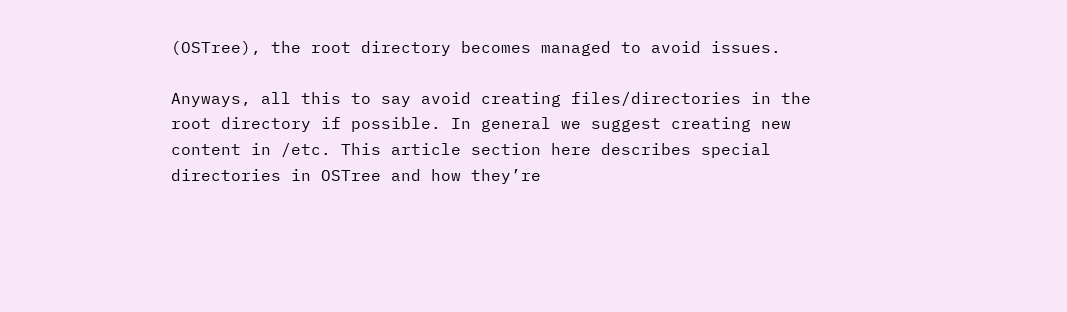(OSTree), the root directory becomes managed to avoid issues.

Anyways, all this to say avoid creating files/directories in the root directory if possible. In general we suggest creating new content in /etc. This article section here describes special directories in OSTree and how they’re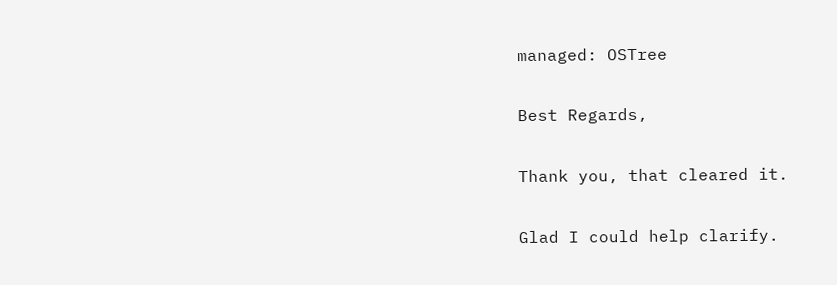managed: OSTree

Best Regards,

Thank you, that cleared it.

Glad I could help clarify.